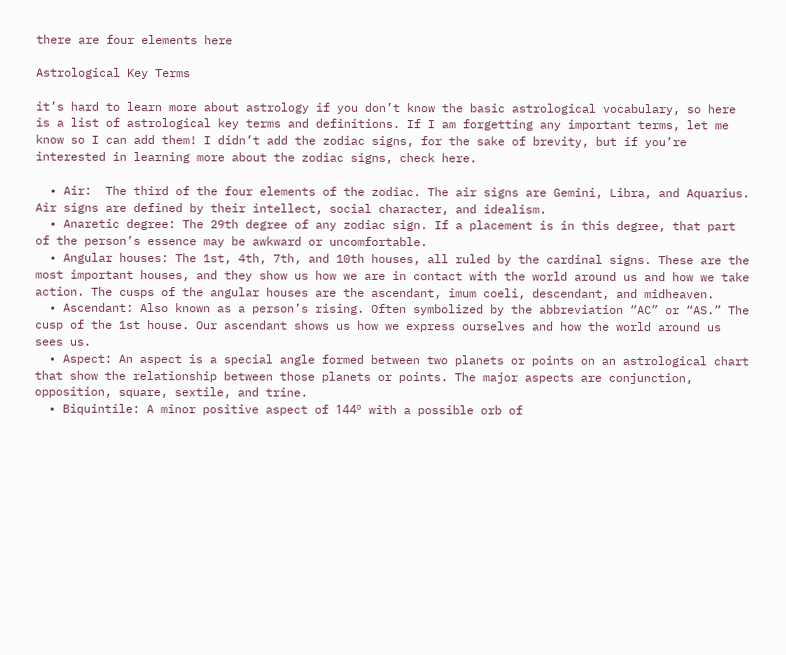there are four elements here

Astrological Key Terms

it’s hard to learn more about astrology if you don’t know the basic astrological vocabulary, so here is a list of astrological key terms and definitions. If I am forgetting any important terms, let me know so I can add them! I didn’t add the zodiac signs, for the sake of brevity, but if you’re interested in learning more about the zodiac signs, check here.

  • Air:  The third of the four elements of the zodiac. The air signs are Gemini, Libra, and Aquarius. Air signs are defined by their intellect, social character, and idealism.
  • Anaretic degree: The 29th degree of any zodiac sign. If a placement is in this degree, that part of the person’s essence may be awkward or uncomfortable.
  • Angular houses: The 1st, 4th, 7th, and 10th houses, all ruled by the cardinal signs. These are the most important houses, and they show us how we are in contact with the world around us and how we take action. The cusps of the angular houses are the ascendant, imum coeli, descendant, and midheaven.
  • Ascendant: Also known as a person’s rising. Often symbolized by the abbreviation “AC” or “AS.” The cusp of the 1st house. Our ascendant shows us how we express ourselves and how the world around us sees us.
  • Aspect: An aspect is a special angle formed between two planets or points on an astrological chart that show the relationship between those planets or points. The major aspects are conjunction, opposition, square, sextile, and trine.
  • Biquintile: A minor positive aspect of 144º with a possible orb of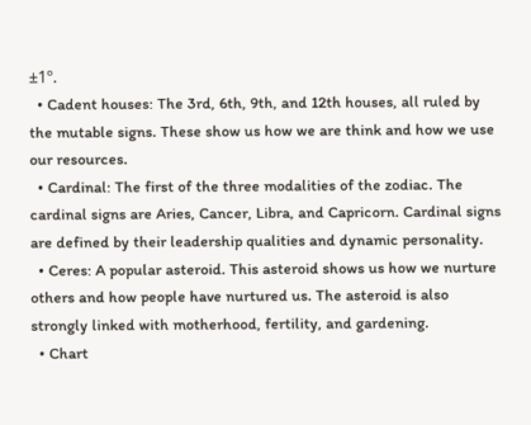±1º.
  • Cadent houses: The 3rd, 6th, 9th, and 12th houses, all ruled by the mutable signs. These show us how we are think and how we use our resources.
  • Cardinal: The first of the three modalities of the zodiac. The cardinal signs are Aries, Cancer, Libra, and Capricorn. Cardinal signs are defined by their leadership qualities and dynamic personality.
  • Ceres: A popular asteroid. This asteroid shows us how we nurture others and how people have nurtured us. The asteroid is also strongly linked with motherhood, fertility, and gardening.
  • Chart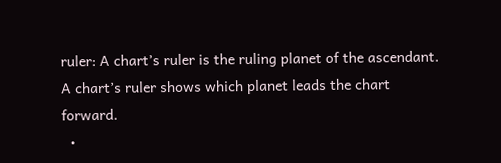ruler: A chart’s ruler is the ruling planet of the ascendant. A chart’s ruler shows which planet leads the chart forward.
  •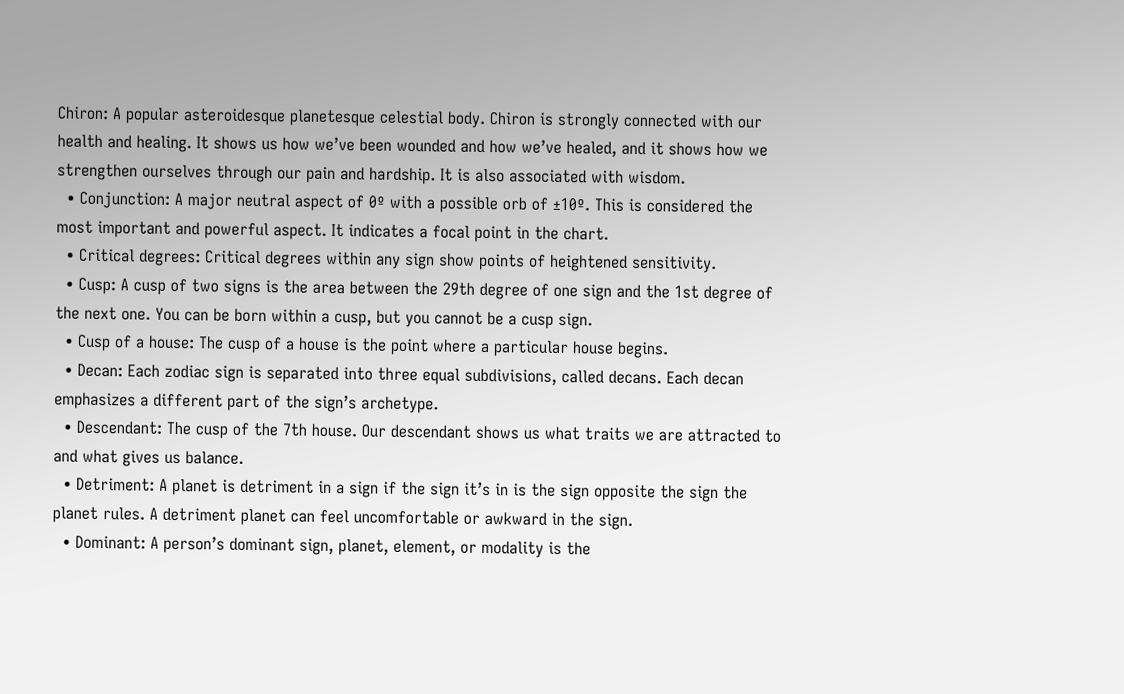Chiron: A popular asteroidesque planetesque celestial body. Chiron is strongly connected with our health and healing. It shows us how we’ve been wounded and how we’ve healed, and it shows how we strengthen ourselves through our pain and hardship. It is also associated with wisdom.
  • Conjunction: A major neutral aspect of 0º with a possible orb of ±10º. This is considered the most important and powerful aspect. It indicates a focal point in the chart.
  • Critical degrees: Critical degrees within any sign show points of heightened sensitivity.
  • Cusp: A cusp of two signs is the area between the 29th degree of one sign and the 1st degree of the next one. You can be born within a cusp, but you cannot be a cusp sign.
  • Cusp of a house: The cusp of a house is the point where a particular house begins.
  • Decan: Each zodiac sign is separated into three equal subdivisions, called decans. Each decan emphasizes a different part of the sign’s archetype.
  • Descendant: The cusp of the 7th house. Our descendant shows us what traits we are attracted to and what gives us balance.
  • Detriment: A planet is detriment in a sign if the sign it’s in is the sign opposite the sign the planet rules. A detriment planet can feel uncomfortable or awkward in the sign.
  • Dominant: A person’s dominant sign, planet, element, or modality is the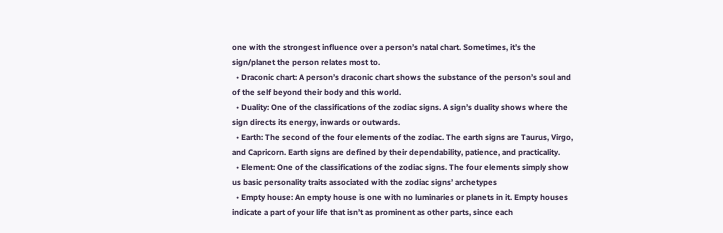one with the strongest influence over a person’s natal chart. Sometimes, it’s the sign/planet the person relates most to.
  • Draconic chart: A person’s draconic chart shows the substance of the person’s soul and of the self beyond their body and this world.
  • Duality: One of the classifications of the zodiac signs. A sign’s duality shows where the sign directs its energy, inwards or outwards.
  • Earth: The second of the four elements of the zodiac. The earth signs are Taurus, Virgo, and Capricorn. Earth signs are defined by their dependability, patience, and practicality.
  • Element: One of the classifications of the zodiac signs. The four elements simply show us basic personality traits associated with the zodiac signs’ archetypes
  • Empty house: An empty house is one with no luminaries or planets in it. Empty houses indicate a part of your life that isn’t as prominent as other parts, since each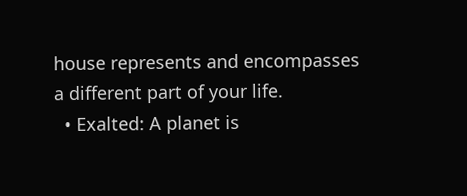house represents and encompasses a different part of your life.
  • Exalted: A planet is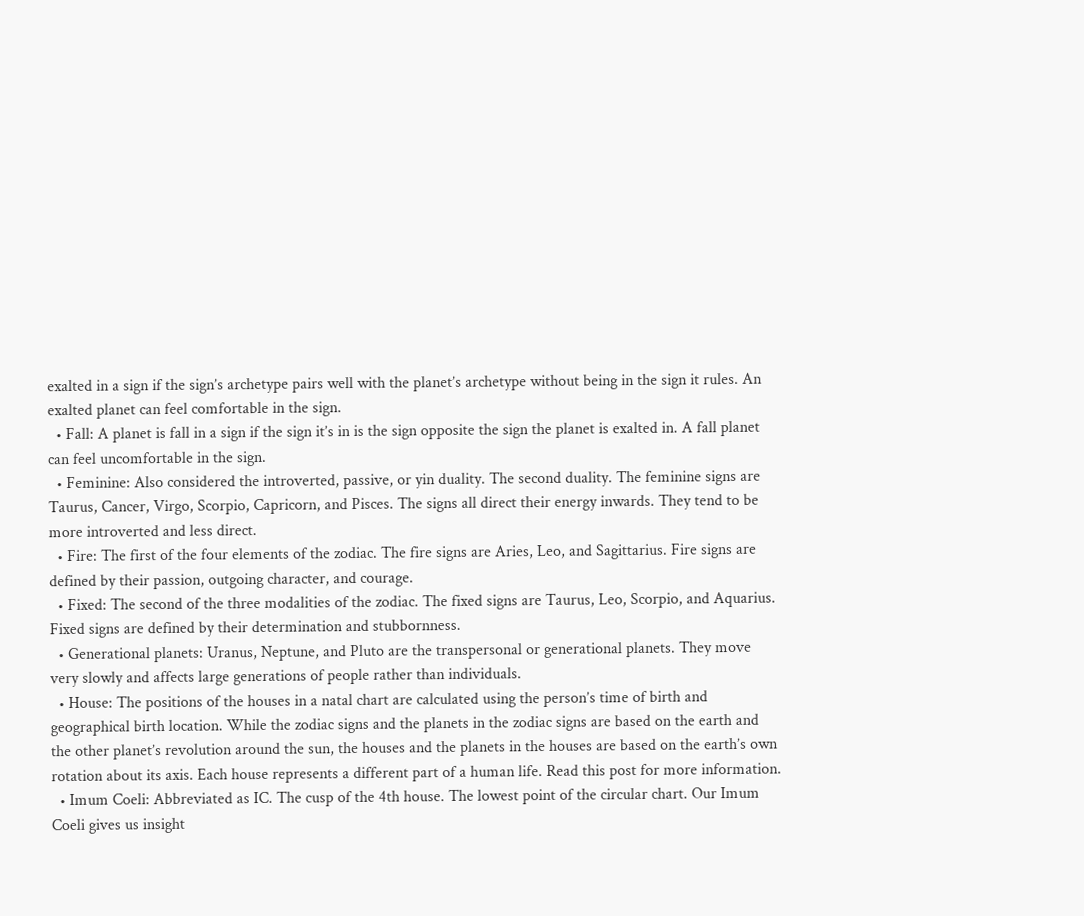exalted in a sign if the sign’s archetype pairs well with the planet’s archetype without being in the sign it rules. An exalted planet can feel comfortable in the sign.
  • Fall: A planet is fall in a sign if the sign it’s in is the sign opposite the sign the planet is exalted in. A fall planet can feel uncomfortable in the sign.
  • Feminine: Also considered the introverted, passive, or yin duality. The second duality. The feminine signs are Taurus, Cancer, Virgo, Scorpio, Capricorn, and Pisces. The signs all direct their energy inwards. They tend to be more introverted and less direct.
  • Fire: The first of the four elements of the zodiac. The fire signs are Aries, Leo, and Sagittarius. Fire signs are defined by their passion, outgoing character, and courage.
  • Fixed: The second of the three modalities of the zodiac. The fixed signs are Taurus, Leo, Scorpio, and Aquarius. Fixed signs are defined by their determination and stubbornness.
  • Generational planets: Uranus, Neptune, and Pluto are the transpersonal or generational planets. They move very slowly and affects large generations of people rather than individuals.
  • House: The positions of the houses in a natal chart are calculated using the person’s time of birth and geographical birth location. While the zodiac signs and the planets in the zodiac signs are based on the earth and the other planet’s revolution around the sun, the houses and the planets in the houses are based on the earth’s own rotation about its axis. Each house represents a different part of a human life. Read this post for more information.
  • Imum Coeli: Abbreviated as IC. The cusp of the 4th house. The lowest point of the circular chart. Our Imum Coeli gives us insight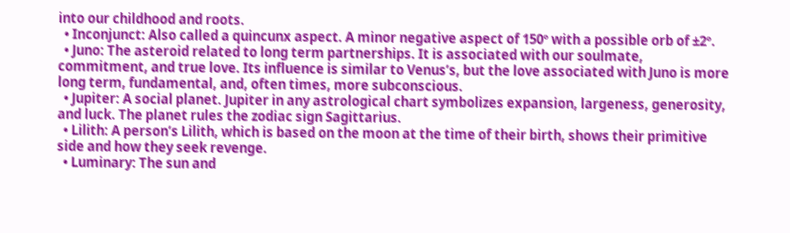into our childhood and roots.
  • Inconjunct: Also called a quincunx aspect. A minor negative aspect of 150º with a possible orb of ±2º.
  • Juno: The asteroid related to long term partnerships. It is associated with our soulmate, commitment, and true love. Its influence is similar to Venus’s, but the love associated with Juno is more long term, fundamental, and, often times, more subconscious.
  • Jupiter: A social planet. Jupiter in any astrological chart symbolizes expansion, largeness, generosity, and luck. The planet rules the zodiac sign Sagittarius.
  • Lilith: A person’s Lilith, which is based on the moon at the time of their birth, shows their primitive side and how they seek revenge.
  • Luminary: The sun and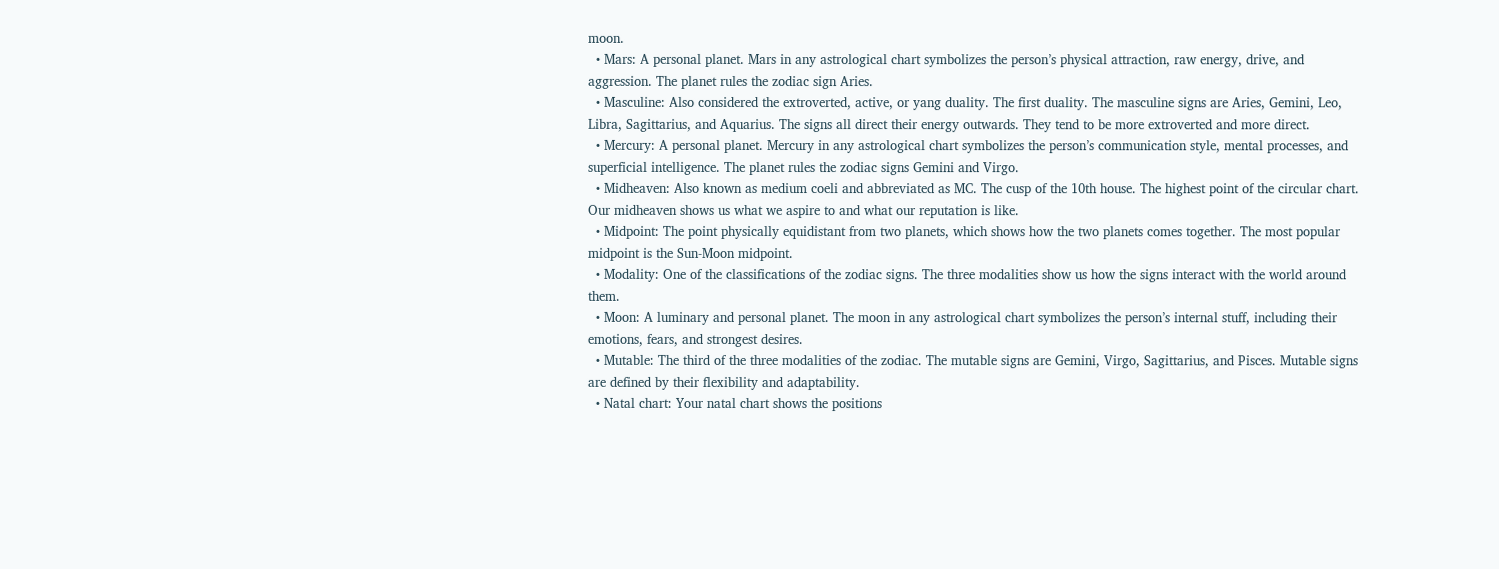moon.
  • Mars: A personal planet. Mars in any astrological chart symbolizes the person’s physical attraction, raw energy, drive, and aggression. The planet rules the zodiac sign Aries.
  • Masculine: Also considered the extroverted, active, or yang duality. The first duality. The masculine signs are Aries, Gemini, Leo, Libra, Sagittarius, and Aquarius. The signs all direct their energy outwards. They tend to be more extroverted and more direct.
  • Mercury: A personal planet. Mercury in any astrological chart symbolizes the person’s communication style, mental processes, and superficial intelligence. The planet rules the zodiac signs Gemini and Virgo.
  • Midheaven: Also known as medium coeli and abbreviated as MC. The cusp of the 10th house. The highest point of the circular chart. Our midheaven shows us what we aspire to and what our reputation is like.
  • Midpoint: The point physically equidistant from two planets, which shows how the two planets comes together. The most popular midpoint is the Sun-Moon midpoint.
  • Modality: One of the classifications of the zodiac signs. The three modalities show us how the signs interact with the world around them.
  • Moon: A luminary and personal planet. The moon in any astrological chart symbolizes the person’s internal stuff, including their emotions, fears, and strongest desires.
  • Mutable: The third of the three modalities of the zodiac. The mutable signs are Gemini, Virgo, Sagittarius, and Pisces. Mutable signs are defined by their flexibility and adaptability.
  • Natal chart: Your natal chart shows the positions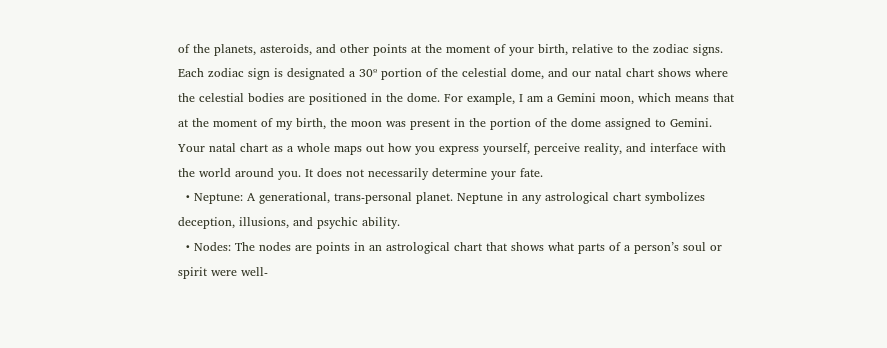of the planets, asteroids, and other points at the moment of your birth, relative to the zodiac signs. Each zodiac sign is designated a 30º portion of the celestial dome, and our natal chart shows where the celestial bodies are positioned in the dome. For example, I am a Gemini moon, which means that at the moment of my birth, the moon was present in the portion of the dome assigned to Gemini. Your natal chart as a whole maps out how you express yourself, perceive reality, and interface with the world around you. It does not necessarily determine your fate.
  • Neptune: A generational, trans-personal planet. Neptune in any astrological chart symbolizes deception, illusions, and psychic ability.
  • Nodes: The nodes are points in an astrological chart that shows what parts of a person’s soul or spirit were well-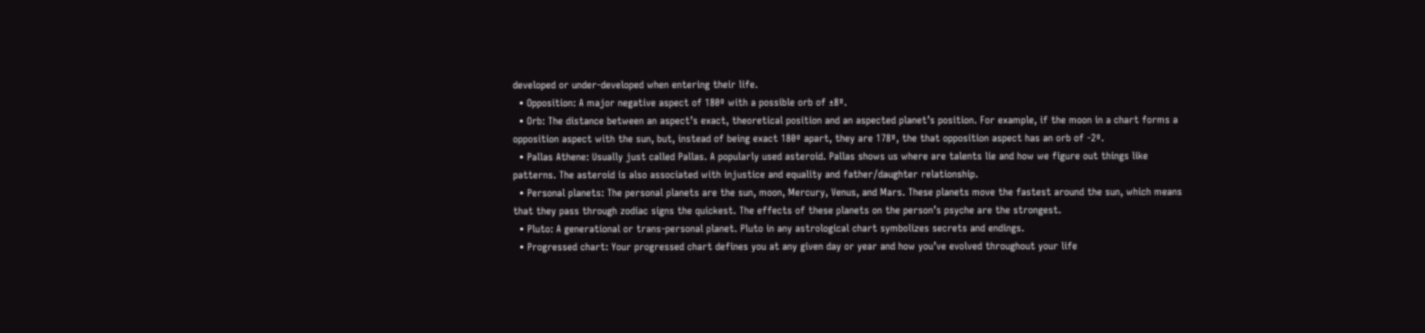developed or under-developed when entering their life.
  • Opposition: A major negative aspect of 180º with a possible orb of ±8º.
  • Orb: The distance between an aspect’s exact, theoretical position and an aspected planet’s position. For example, if the moon in a chart forms a opposition aspect with the sun, but, instead of being exact 180º apart, they are 178º, the that opposition aspect has an orb of -2º.
  • Pallas Athene: Usually just called Pallas. A popularly used asteroid. Pallas shows us where are talents lie and how we figure out things like patterns. The asteroid is also associated with injustice and equality and father/daughter relationship.
  • Personal planets: The personal planets are the sun, moon, Mercury, Venus, and Mars. These planets move the fastest around the sun, which means that they pass through zodiac signs the quickest. The effects of these planets on the person’s psyche are the strongest.
  • Pluto: A generational or trans-personal planet. Pluto in any astrological chart symbolizes secrets and endings.
  • Progressed chart: Your progressed chart defines you at any given day or year and how you’ve evolved throughout your life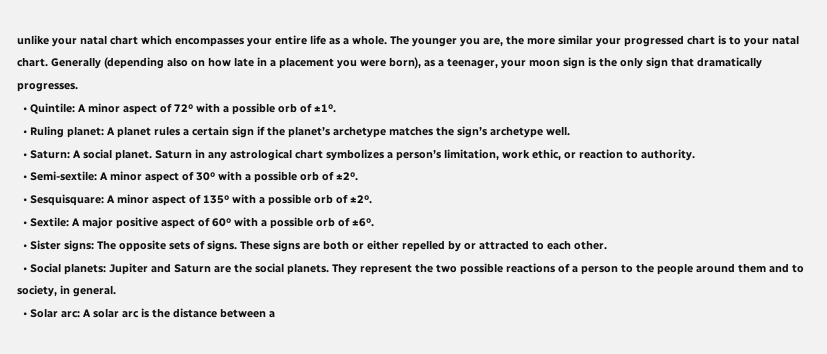unlike your natal chart which encompasses your entire life as a whole. The younger you are, the more similar your progressed chart is to your natal chart. Generally (depending also on how late in a placement you were born), as a teenager, your moon sign is the only sign that dramatically progresses.
  • Quintile: A minor aspect of 72º with a possible orb of ±1º.
  • Ruling planet: A planet rules a certain sign if the planet’s archetype matches the sign’s archetype well.
  • Saturn: A social planet. Saturn in any astrological chart symbolizes a person’s limitation, work ethic, or reaction to authority.
  • Semi-sextile: A minor aspect of 30º with a possible orb of ±2º.
  • Sesquisquare: A minor aspect of 135º with a possible orb of ±2º.
  • Sextile: A major positive aspect of 60º with a possible orb of ±6º.
  • Sister signs: The opposite sets of signs. These signs are both or either repelled by or attracted to each other.
  • Social planets: Jupiter and Saturn are the social planets. They represent the two possible reactions of a person to the people around them and to society, in general.
  • Solar arc: A solar arc is the distance between a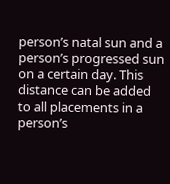person’s natal sun and a person’s progressed sun on a certain day. This distance can be added to all placements in a person’s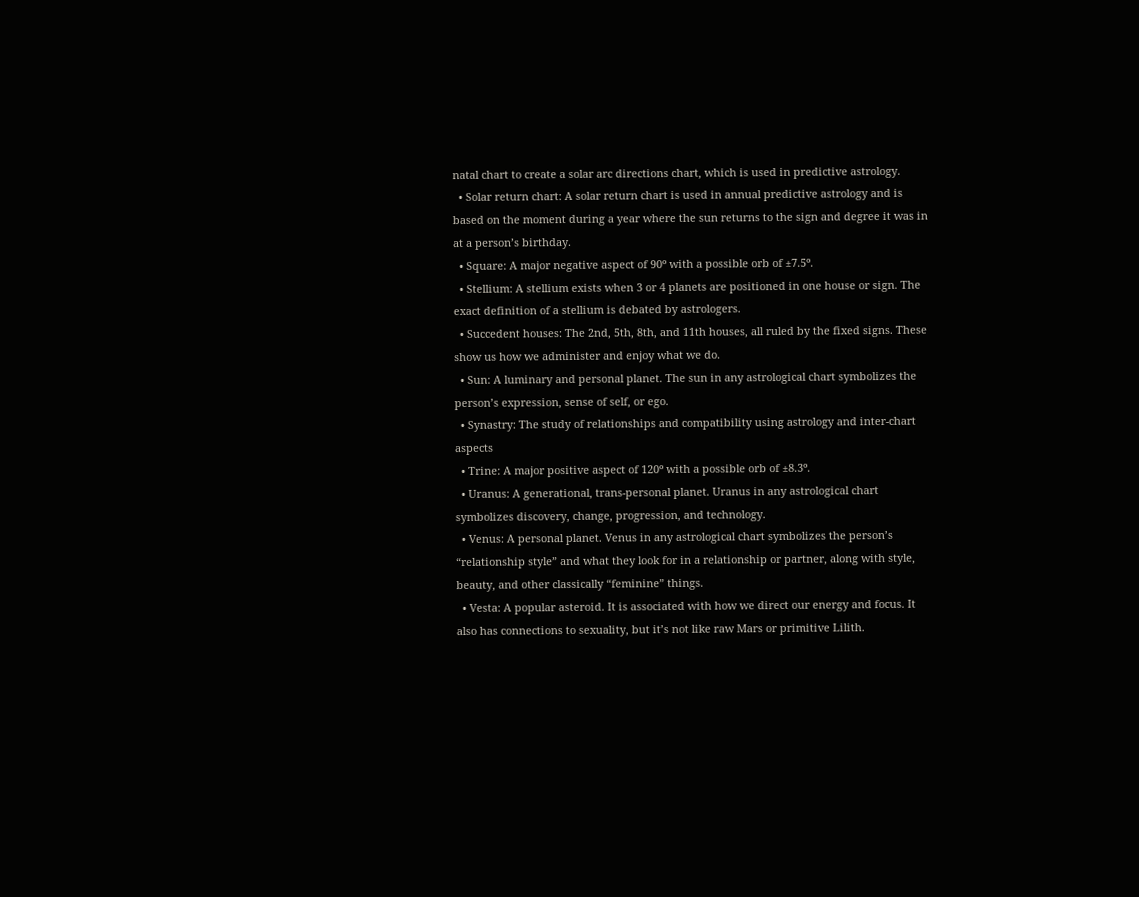natal chart to create a solar arc directions chart, which is used in predictive astrology.
  • Solar return chart: A solar return chart is used in annual predictive astrology and is based on the moment during a year where the sun returns to the sign and degree it was in at a person’s birthday.
  • Square: A major negative aspect of 90º with a possible orb of ±7.5º.
  • Stellium: A stellium exists when 3 or 4 planets are positioned in one house or sign. The exact definition of a stellium is debated by astrologers.
  • Succedent houses: The 2nd, 5th, 8th, and 11th houses, all ruled by the fixed signs. These show us how we administer and enjoy what we do.
  • Sun: A luminary and personal planet. The sun in any astrological chart symbolizes the person’s expression, sense of self, or ego.
  • Synastry: The study of relationships and compatibility using astrology and inter-chart aspects
  • Trine: A major positive aspect of 120º with a possible orb of ±8.3º.
  • Uranus: A generational, trans-personal planet. Uranus in any astrological chart symbolizes discovery, change, progression, and technology.
  • Venus: A personal planet. Venus in any astrological chart symbolizes the person’s “relationship style” and what they look for in a relationship or partner, along with style, beauty, and other classically “feminine” things.
  • Vesta: A popular asteroid. It is associated with how we direct our energy and focus. It also has connections to sexuality, but it’s not like raw Mars or primitive Lilith.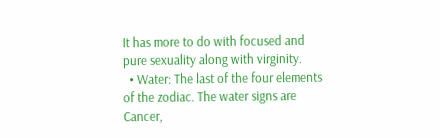It has more to do with focused and pure sexuality along with virginity.
  • Water: The last of the four elements of the zodiac. The water signs are Cancer,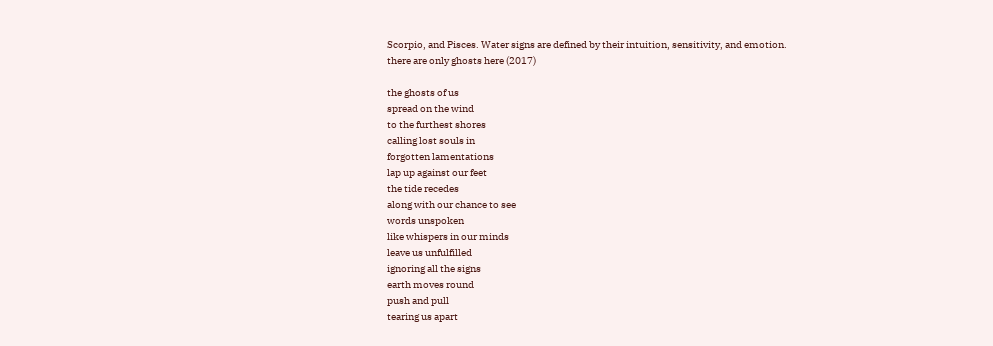Scorpio, and Pisces. Water signs are defined by their intuition, sensitivity, and emotion.
there are only ghosts here (2017)

the ghosts of us
spread on the wind
to the furthest shores
calling lost souls in
forgotten lamentations
lap up against our feet
the tide recedes
along with our chance to see
words unspoken
like whispers in our minds
leave us unfulfilled
ignoring all the signs
earth moves round
push and pull
tearing us apart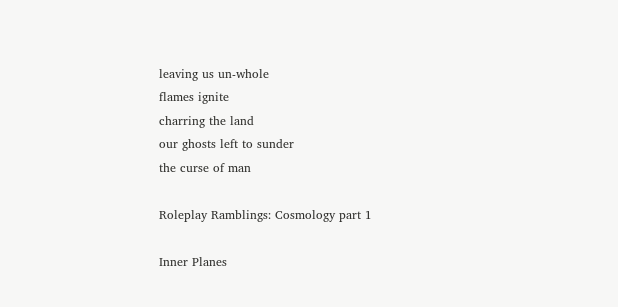leaving us un-whole
flames ignite
charring the land
our ghosts left to sunder
the curse of man

Roleplay Ramblings: Cosmology part 1

Inner Planes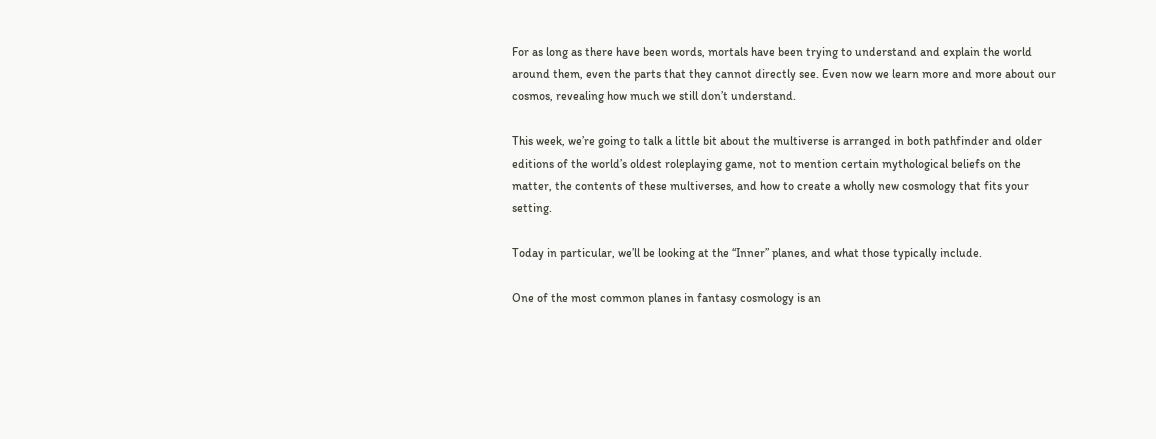For as long as there have been words, mortals have been trying to understand and explain the world around them, even the parts that they cannot directly see. Even now we learn more and more about our cosmos, revealing how much we still don’t understand.

This week, we’re going to talk a little bit about the multiverse is arranged in both pathfinder and older editions of the world’s oldest roleplaying game, not to mention certain mythological beliefs on the matter, the contents of these multiverses, and how to create a wholly new cosmology that fits your setting.

Today in particular, we’ll be looking at the “Inner” planes, and what those typically include.

One of the most common planes in fantasy cosmology is an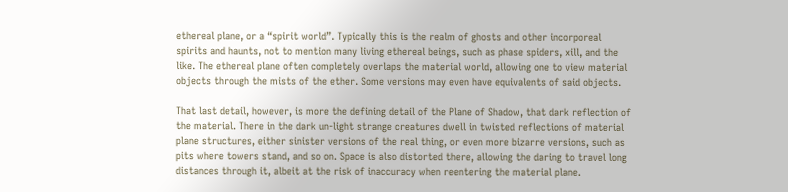ethereal plane, or a “spirit world”. Typically this is the realm of ghosts and other incorporeal spirits and haunts, not to mention many living ethereal beings, such as phase spiders, xill, and the like. The ethereal plane often completely overlaps the material world, allowing one to view material objects through the mists of the ether. Some versions may even have equivalents of said objects.

That last detail, however, is more the defining detail of the Plane of Shadow, that dark reflection of the material. There in the dark un-light strange creatures dwell in twisted reflections of material plane structures, either sinister versions of the real thing, or even more bizarre versions, such as pits where towers stand, and so on. Space is also distorted there, allowing the daring to travel long distances through it, albeit at the risk of inaccuracy when reentering the material plane.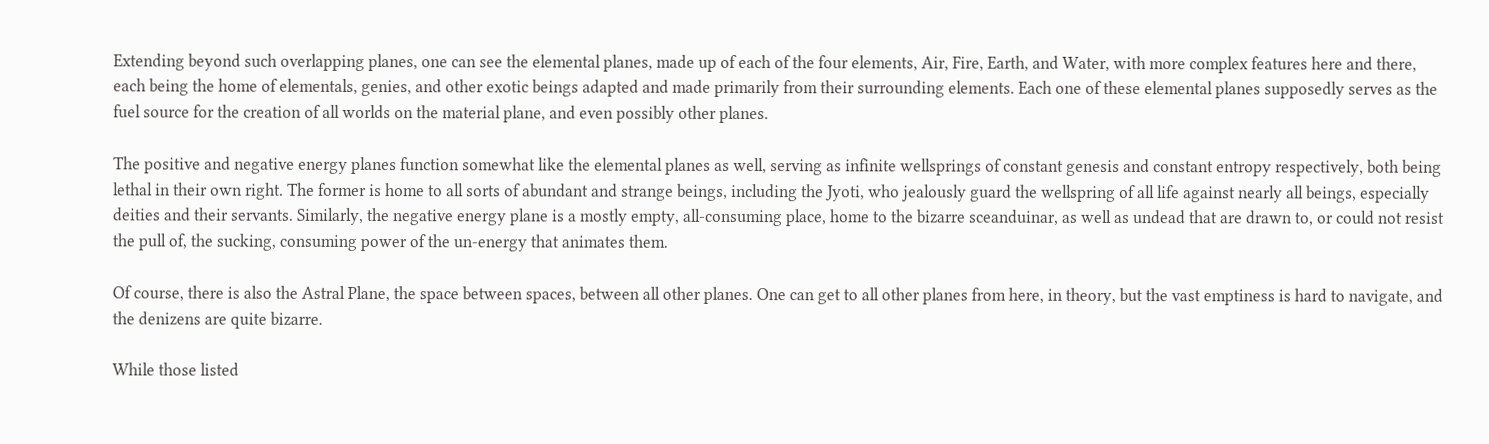Extending beyond such overlapping planes, one can see the elemental planes, made up of each of the four elements, Air, Fire, Earth, and Water, with more complex features here and there, each being the home of elementals, genies, and other exotic beings adapted and made primarily from their surrounding elements. Each one of these elemental planes supposedly serves as the fuel source for the creation of all worlds on the material plane, and even possibly other planes.

The positive and negative energy planes function somewhat like the elemental planes as well, serving as infinite wellsprings of constant genesis and constant entropy respectively, both being lethal in their own right. The former is home to all sorts of abundant and strange beings, including the Jyoti, who jealously guard the wellspring of all life against nearly all beings, especially deities and their servants. Similarly, the negative energy plane is a mostly empty, all-consuming place, home to the bizarre sceanduinar, as well as undead that are drawn to, or could not resist the pull of, the sucking, consuming power of the un-energy that animates them.

Of course, there is also the Astral Plane, the space between spaces, between all other planes. One can get to all other planes from here, in theory, but the vast emptiness is hard to navigate, and the denizens are quite bizarre.

While those listed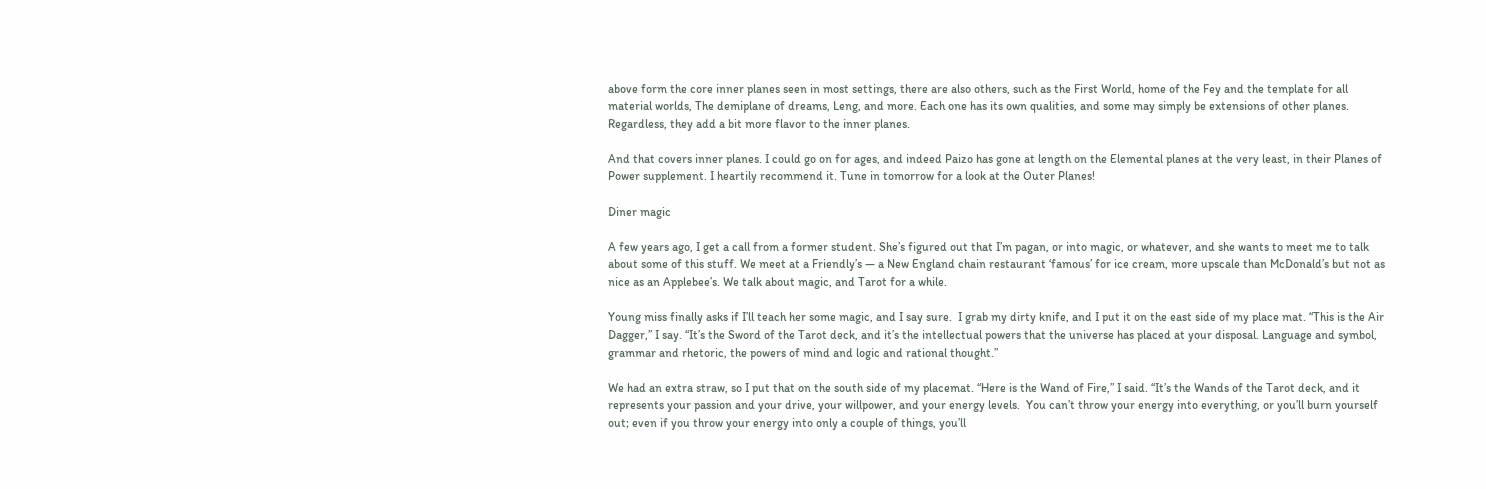above form the core inner planes seen in most settings, there are also others, such as the First World, home of the Fey and the template for all material worlds, The demiplane of dreams, Leng, and more. Each one has its own qualities, and some may simply be extensions of other planes. Regardless, they add a bit more flavor to the inner planes.

And that covers inner planes. I could go on for ages, and indeed Paizo has gone at length on the Elemental planes at the very least, in their Planes of Power supplement. I heartily recommend it. Tune in tomorrow for a look at the Outer Planes!

Diner magic

A few years ago, I get a call from a former student. She’s figured out that I’m pagan, or into magic, or whatever, and she wants to meet me to talk about some of this stuff. We meet at a Friendly’s — a New England chain restaurant ‘famous’ for ice cream, more upscale than McDonald’s but not as nice as an Applebee’s. We talk about magic, and Tarot for a while.

Young miss finally asks if I’ll teach her some magic, and I say sure.  I grab my dirty knife, and I put it on the east side of my place mat. “This is the Air Dagger,” I say. “It’s the Sword of the Tarot deck, and it’s the intellectual powers that the universe has placed at your disposal. Language and symbol, grammar and rhetoric, the powers of mind and logic and rational thought.”

We had an extra straw, so I put that on the south side of my placemat. “Here is the Wand of Fire,” I said. “It’s the Wands of the Tarot deck, and it represents your passion and your drive, your willpower, and your energy levels.  You can’t throw your energy into everything, or you’ll burn yourself out; even if you throw your energy into only a couple of things, you’ll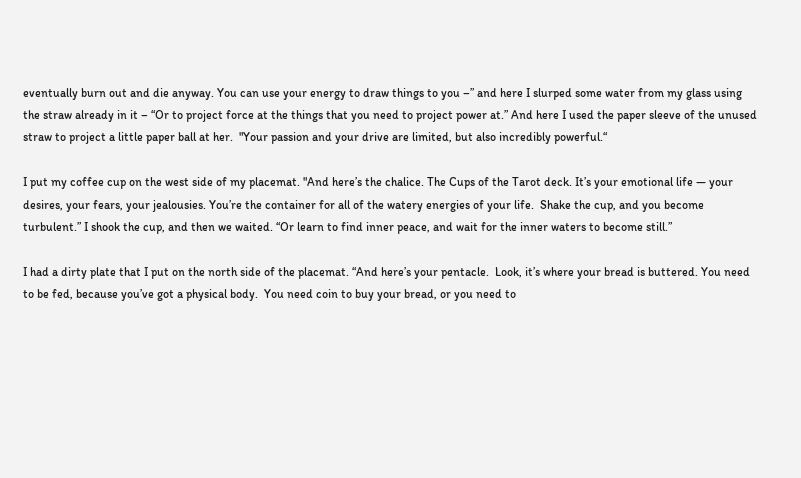eventually burn out and die anyway. You can use your energy to draw things to you –” and here I slurped some water from my glass using the straw already in it – “Or to project force at the things that you need to project power at.” And here I used the paper sleeve of the unused straw to project a little paper ball at her.  "Your passion and your drive are limited, but also incredibly powerful.“

I put my coffee cup on the west side of my placemat. "And here’s the chalice. The Cups of the Tarot deck. It’s your emotional life — your desires, your fears, your jealousies. You’re the container for all of the watery energies of your life.  Shake the cup, and you become turbulent.” I shook the cup, and then we waited. “Or learn to find inner peace, and wait for the inner waters to become still.”

I had a dirty plate that I put on the north side of the placemat. “And here’s your pentacle.  Look, it’s where your bread is buttered. You need to be fed, because you’ve got a physical body.  You need coin to buy your bread, or you need to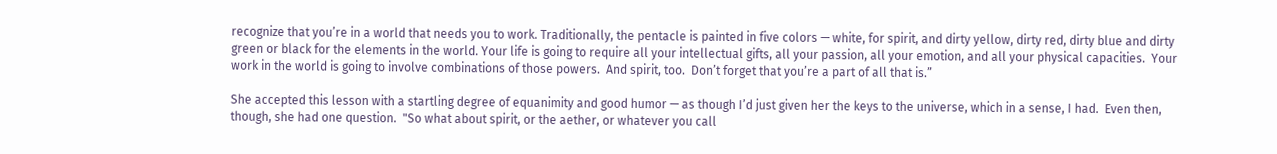recognize that you’re in a world that needs you to work. Traditionally, the pentacle is painted in five colors — white, for spirit, and dirty yellow, dirty red, dirty blue and dirty green or black for the elements in the world. Your life is going to require all your intellectual gifts, all your passion, all your emotion, and all your physical capacities.  Your work in the world is going to involve combinations of those powers.  And spirit, too.  Don’t forget that you’re a part of all that is.”

She accepted this lesson with a startling degree of equanimity and good humor — as though I’d just given her the keys to the universe, which in a sense, I had.  Even then, though, she had one question.  "So what about spirit, or the aether, or whatever you call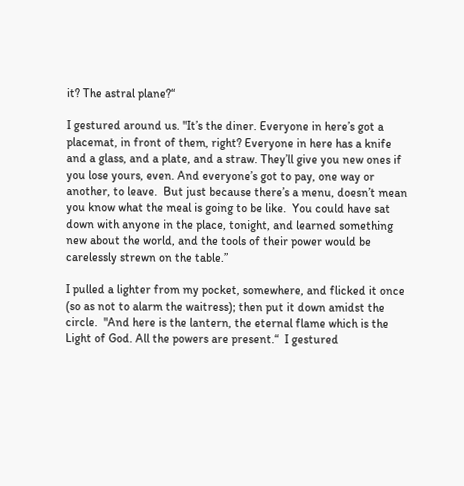it? The astral plane?“

I gestured around us. "It’s the diner. Everyone in here’s got a placemat, in front of them, right? Everyone in here has a knife and a glass, and a plate, and a straw. They’ll give you new ones if you lose yours, even. And everyone’s got to pay, one way or another, to leave.  But just because there’s a menu, doesn’t mean you know what the meal is going to be like.  You could have sat down with anyone in the place, tonight, and learned something new about the world, and the tools of their power would be carelessly strewn on the table.”

I pulled a lighter from my pocket, somewhere, and flicked it once (so as not to alarm the waitress); then put it down amidst the circle.  "And here is the lantern, the eternal flame which is the Light of God. All the powers are present.“  I gestured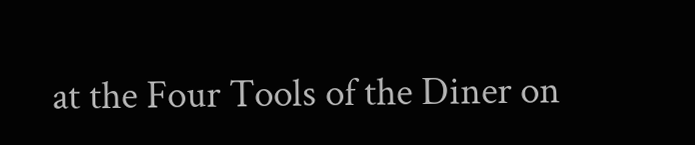at the Four Tools of the Diner on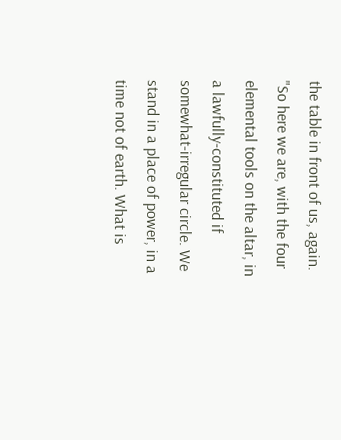the table in front of us, again. "So here we are, with the four elemental tools on the altar, in a lawfully-constituted if somewhat-irregular circle. We stand in a place of power, in a time not of earth. What is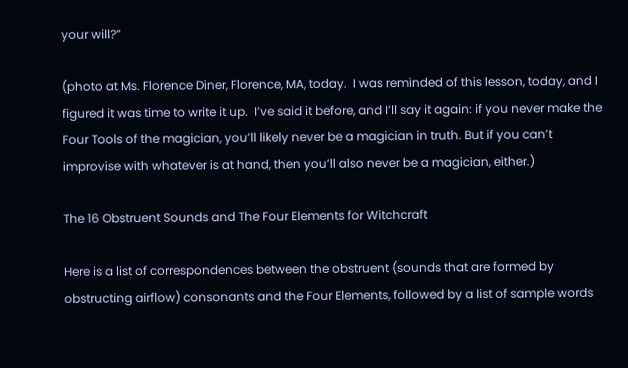your will?”

(photo at Ms. Florence Diner, Florence, MA, today.  I was reminded of this lesson, today, and I figured it was time to write it up.  I’ve said it before, and I’ll say it again: if you never make the Four Tools of the magician, you’ll likely never be a magician in truth. But if you can’t improvise with whatever is at hand, then you’ll also never be a magician, either.)

The 16 Obstruent Sounds and The Four Elements for Witchcraft

Here is a list of correspondences between the obstruent (sounds that are formed by obstructing airflow) consonants and the Four Elements, followed by a list of sample words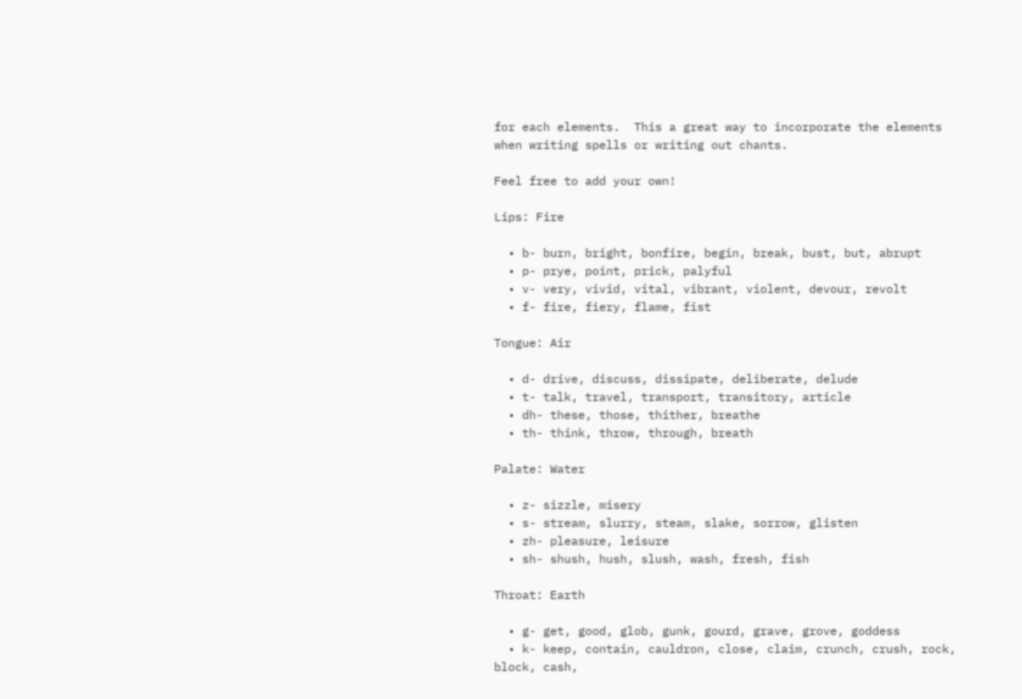for each elements.  This a great way to incorporate the elements when writing spells or writing out chants.

Feel free to add your own!

Lips: Fire

  • b- burn, bright, bonfire, begin, break, bust, but, abrupt
  • p- prye, point, prick, palyful
  • v- very, vivid, vital, vibrant, violent, devour, revolt
  • f- fire, fiery, flame, fist

Tongue: Air

  • d- drive, discuss, dissipate, deliberate, delude
  • t- talk, travel, transport, transitory, article
  • dh- these, those, thither, breathe
  • th- think, throw, through, breath

Palate: Water

  • z- sizzle, misery
  • s- stream, slurry, steam, slake, sorrow, glisten
  • zh- pleasure, leisure
  • sh- shush, hush, slush, wash, fresh, fish

Throat: Earth

  • g- get, good, glob, gunk, gourd, grave, grove, goddess
  • k- keep, contain, cauldron, close, claim, crunch, crush, rock, block, cash,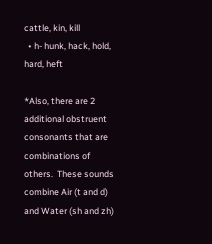cattle, kin, kill
  • h- hunk, hack, hold, hard, heft

*Also, there are 2 additional obstruent consonants that are combinations of others.  These sounds combine Air (t and d) and Water (sh and zh)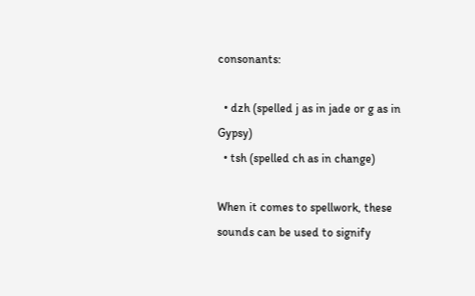consonants:

  • dzh (spelled j as in jade or g as in Gypsy)
  • tsh (spelled ch as in change)

When it comes to spellwork, these sounds can be used to signify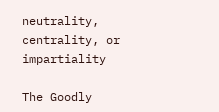neutrality, centrality, or impartiality

The Goodly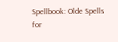Spellbook: Olde Spells for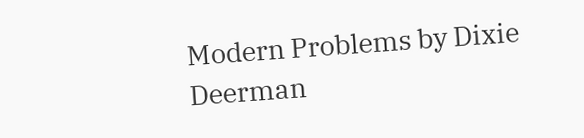Modern Problems by Dixie Deerman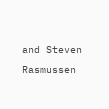and Steven Rasmussen